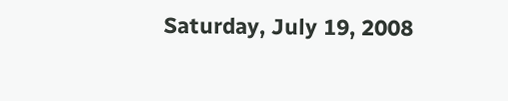Saturday, July 19, 2008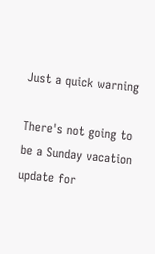Just a quick warning

There's not going to be a Sunday vacation update for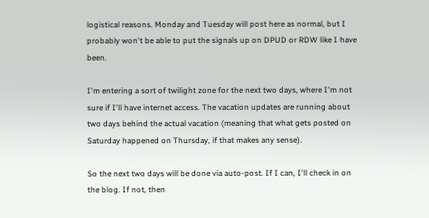logistical reasons. Monday and Tuesday will post here as normal, but I probably won't be able to put the signals up on DPUD or RDW like I have been.

I'm entering a sort of twilight zone for the next two days, where I'm not sure if I'll have internet access. The vacation updates are running about two days behind the actual vacation (meaning that what gets posted on Saturday happened on Thursday, if that makes any sense).

So the next two days will be done via auto-post. If I can, I'll check in on the blog. If not, then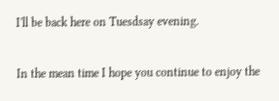I'll be back here on Tuesdsay evening.

In the mean time I hope you continue to enjoy the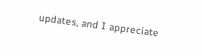updates, and I appreciate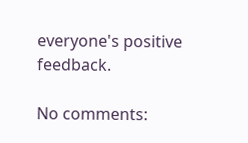everyone's positive feedback.

No comments: